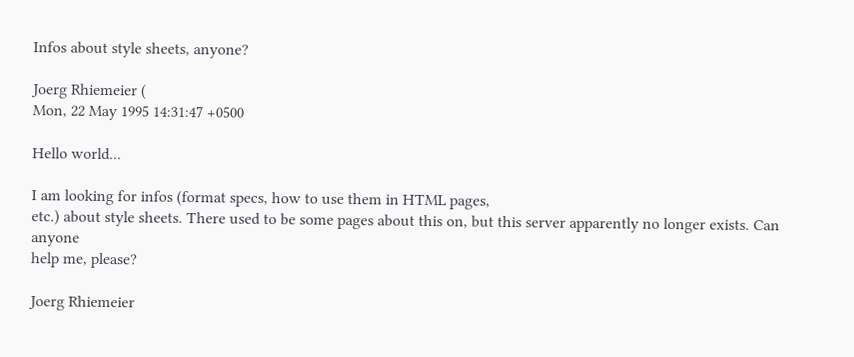Infos about style sheets, anyone?

Joerg Rhiemeier (
Mon, 22 May 1995 14:31:47 +0500

Hello world...

I am looking for infos (format specs, how to use them in HTML pages,
etc.) about style sheets. There used to be some pages about this on, but this server apparently no longer exists. Can anyone
help me, please?

Joerg Rhiemeier